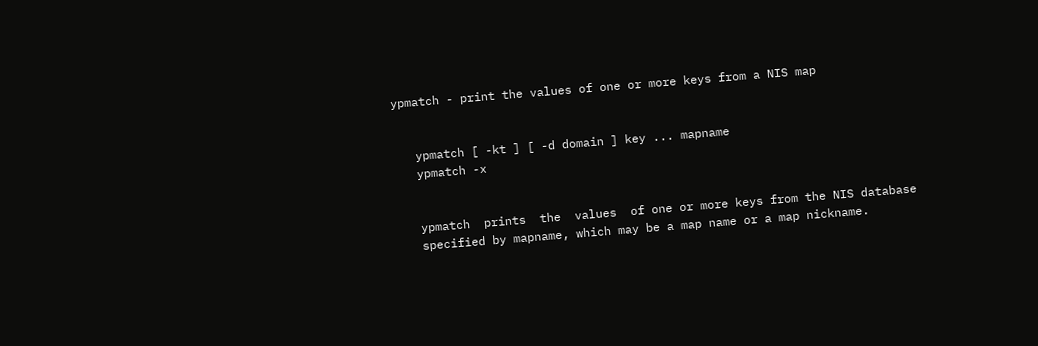ypmatch - print the values of one or more keys from a NIS map


   ypmatch [ -kt ] [ -d domain ] key ... mapname
   ypmatch -x


   ypmatch  prints  the  values  of one or more keys from the NIS database
   specified by mapname, which may be a map name or a map nickname.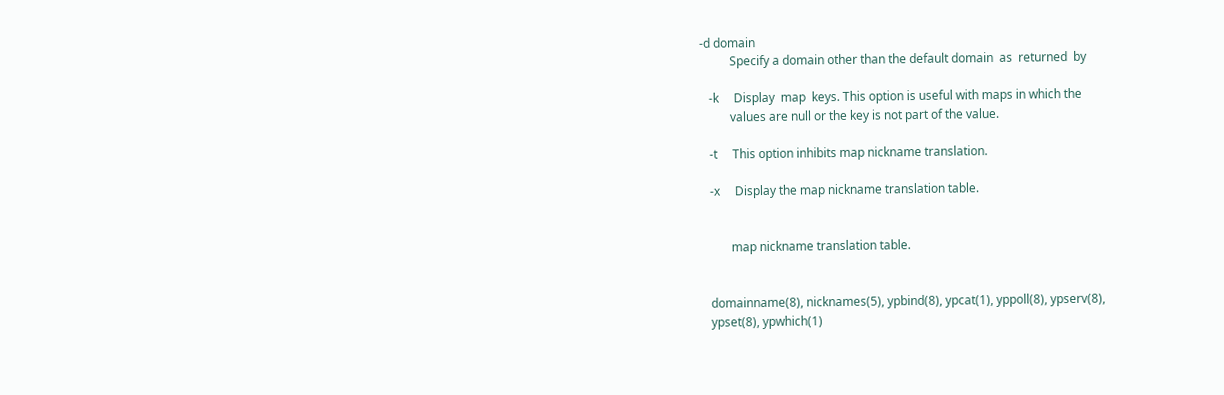-d domain
          Specify a domain other than the default domain  as  returned  by

   -k     Display  map  keys. This option is useful with maps in which the
          values are null or the key is not part of the value.

   -t     This option inhibits map nickname translation.

   -x     Display the map nickname translation table.


          map nickname translation table.


   domainname(8), nicknames(5), ypbind(8), ypcat(1), yppoll(8), ypserv(8),
   ypset(8), ypwhich(1)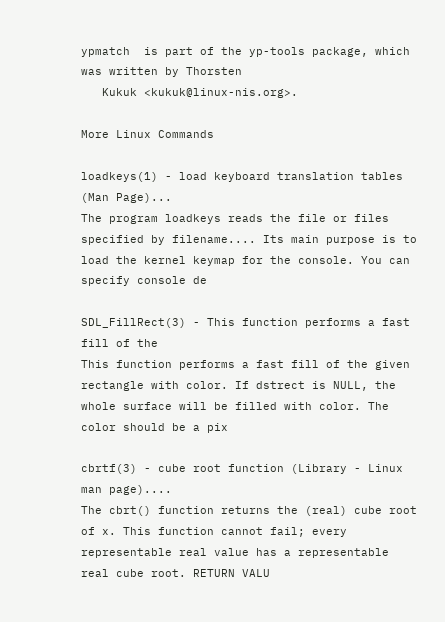ypmatch  is part of the yp-tools package, which was written by Thorsten
   Kukuk <kukuk@linux-nis.org>.

More Linux Commands

loadkeys(1) - load keyboard translation tables (Man Page)...
The program loadkeys reads the file or files specified by filename.... Its main purpose is to load the kernel keymap for the console. You can specify console de

SDL_FillRect(3) - This function performs a fast fill of the
This function performs a fast fill of the given rectangle with color. If dstrect is NULL, the whole surface will be filled with color. The color should be a pix

cbrtf(3) - cube root function (Library - Linux man page)....
The cbrt() function returns the (real) cube root of x. This function cannot fail; every representable real value has a representable real cube root. RETURN VALU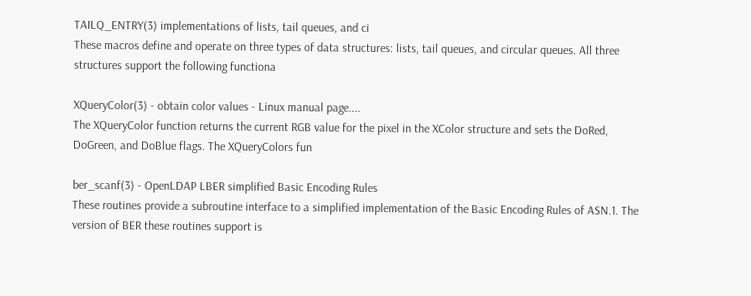TAILQ_ENTRY(3) implementations of lists, tail queues, and ci
These macros define and operate on three types of data structures: lists, tail queues, and circular queues. All three structures support the following functiona

XQueryColor(3) - obtain color values - Linux manual page....
The XQueryColor function returns the current RGB value for the pixel in the XColor structure and sets the DoRed, DoGreen, and DoBlue flags. The XQueryColors fun

ber_scanf(3) - OpenLDAP LBER simplified Basic Encoding Rules
These routines provide a subroutine interface to a simplified implementation of the Basic Encoding Rules of ASN.1. The version of BER these routines support is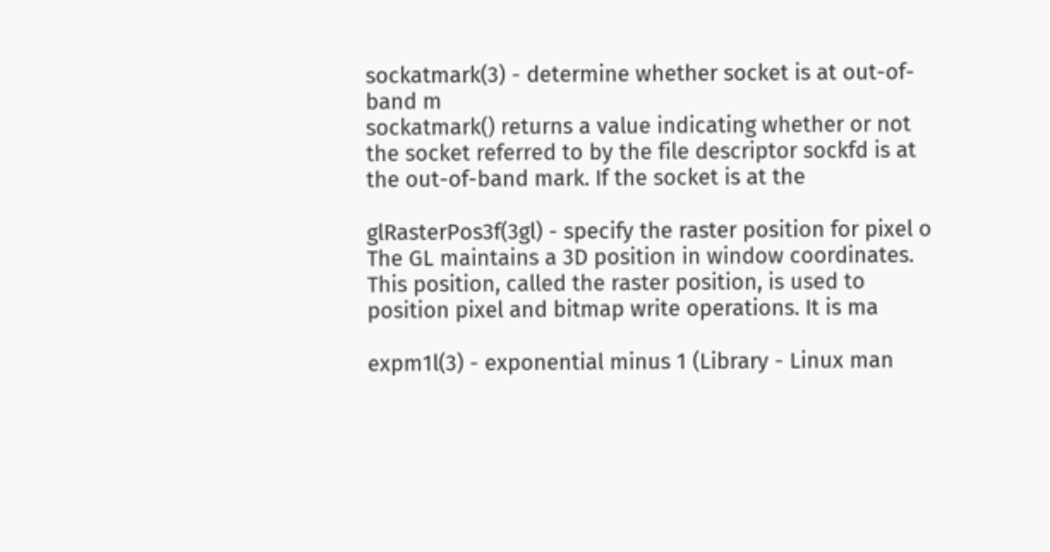sockatmark(3) - determine whether socket is at out-of-band m
sockatmark() returns a value indicating whether or not the socket referred to by the file descriptor sockfd is at the out-of-band mark. If the socket is at the

glRasterPos3f(3gl) - specify the raster position for pixel o
The GL maintains a 3D position in window coordinates. This position, called the raster position, is used to position pixel and bitmap write operations. It is ma

expm1l(3) - exponential minus 1 (Library - Linux man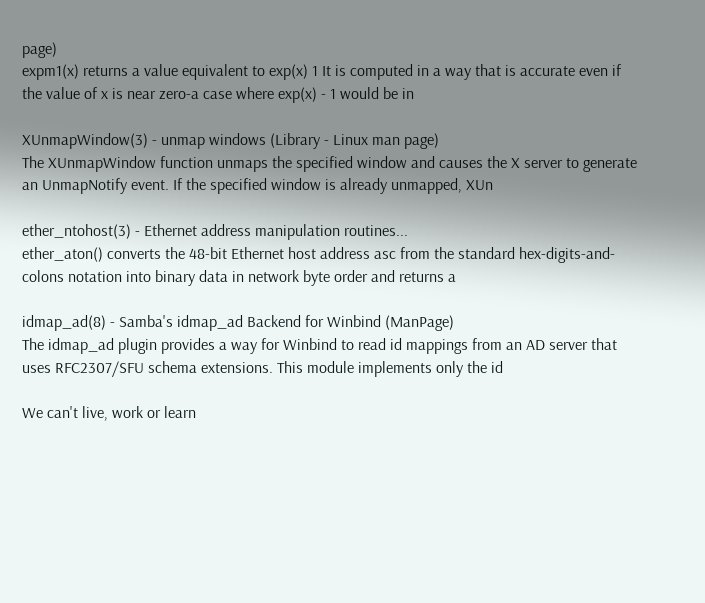page)
expm1(x) returns a value equivalent to exp(x) 1 It is computed in a way that is accurate even if the value of x is near zero-a case where exp(x) - 1 would be in

XUnmapWindow(3) - unmap windows (Library - Linux man page)
The XUnmapWindow function unmaps the specified window and causes the X server to generate an UnmapNotify event. If the specified window is already unmapped, XUn

ether_ntohost(3) - Ethernet address manipulation routines...
ether_aton() converts the 48-bit Ethernet host address asc from the standard hex-digits-and-colons notation into binary data in network byte order and returns a

idmap_ad(8) - Samba's idmap_ad Backend for Winbind (ManPage)
The idmap_ad plugin provides a way for Winbind to read id mappings from an AD server that uses RFC2307/SFU schema extensions. This module implements only the id

We can't live, work or learn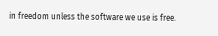in freedom unless the software we use is free.